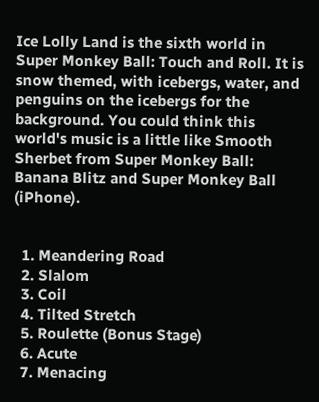Ice Lolly Land is the sixth world in Super Monkey Ball: Touch and Roll. It is snow themed, with icebergs, water, and penguins on the icebergs for the background. You could think this world's music is a little like Smooth Sherbet from Super Monkey Ball: Banana Blitz and Super Monkey Ball (iPhone).


  1. Meandering Road
  2. Slalom
  3. Coil
  4. Tilted Stretch
  5. Roulette (Bonus Stage)
  6. Acute
  7. Menacing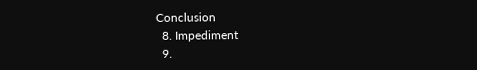Conclusion
  8. Impediment
  9.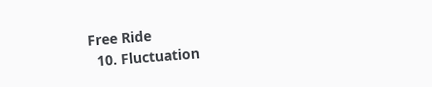Free Ride
  10. Fluctuation